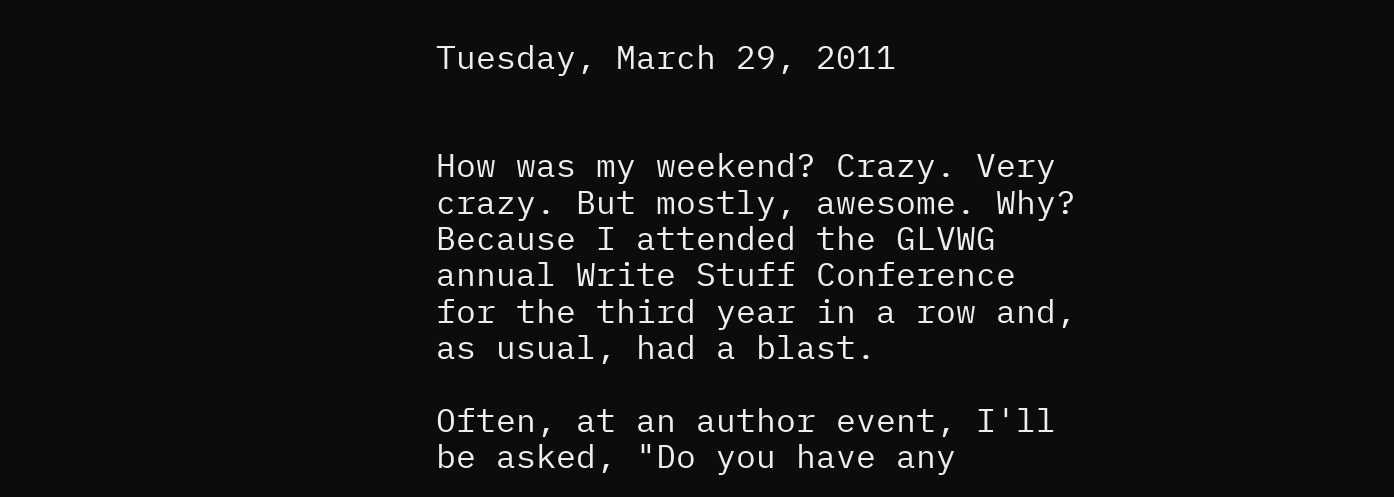Tuesday, March 29, 2011


How was my weekend? Crazy. Very crazy. But mostly, awesome. Why? Because I attended the GLVWG annual Write Stuff Conference for the third year in a row and, as usual, had a blast.

Often, at an author event, I'll be asked, "Do you have any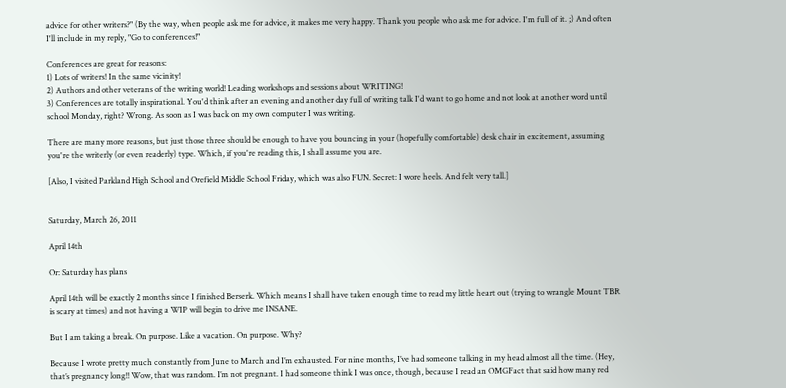advice for other writers?" (By the way, when people ask me for advice, it makes me very happy. Thank you people who ask me for advice. I'm full of it. ;) And often I'll include in my reply, "Go to conferences!"

Conferences are great for reasons:
1) Lots of writers! In the same vicinity!
2) Authors and other veterans of the writing world! Leading workshops and sessions about WRITING!
3) Conferences are totally inspirational. You'd think after an evening and another day full of writing talk I'd want to go home and not look at another word until school Monday, right? Wrong. As soon as I was back on my own computer I was writing.

There are many more reasons, but just those three should be enough to have you bouncing in your (hopefully comfortable) desk chair in excitement, assuming you're the writerly (or even readerly) type. Which, if you're reading this, I shall assume you are.

[Also, I visited Parkland High School and Orefield Middle School Friday, which was also FUN. Secret: I wore heels. And felt very tall.]


Saturday, March 26, 2011

April 14th

Or: Saturday has plans

April 14th will be exactly 2 months since I finished Berserk. Which means I shall have taken enough time to read my little heart out (trying to wrangle Mount TBR is scary at times) and not having a WIP will begin to drive me INSANE.

But I am taking a break. On purpose. Like a vacation. On purpose. Why?

Because I wrote pretty much constantly from June to March and I’m exhausted. For nine months, I’ve had someone talking in my head almost all the time. (Hey, that’s pregnancy long!! Wow, that was random. I’m not pregnant. I had someone think I was once, though, because I read an OMGFact that said how many red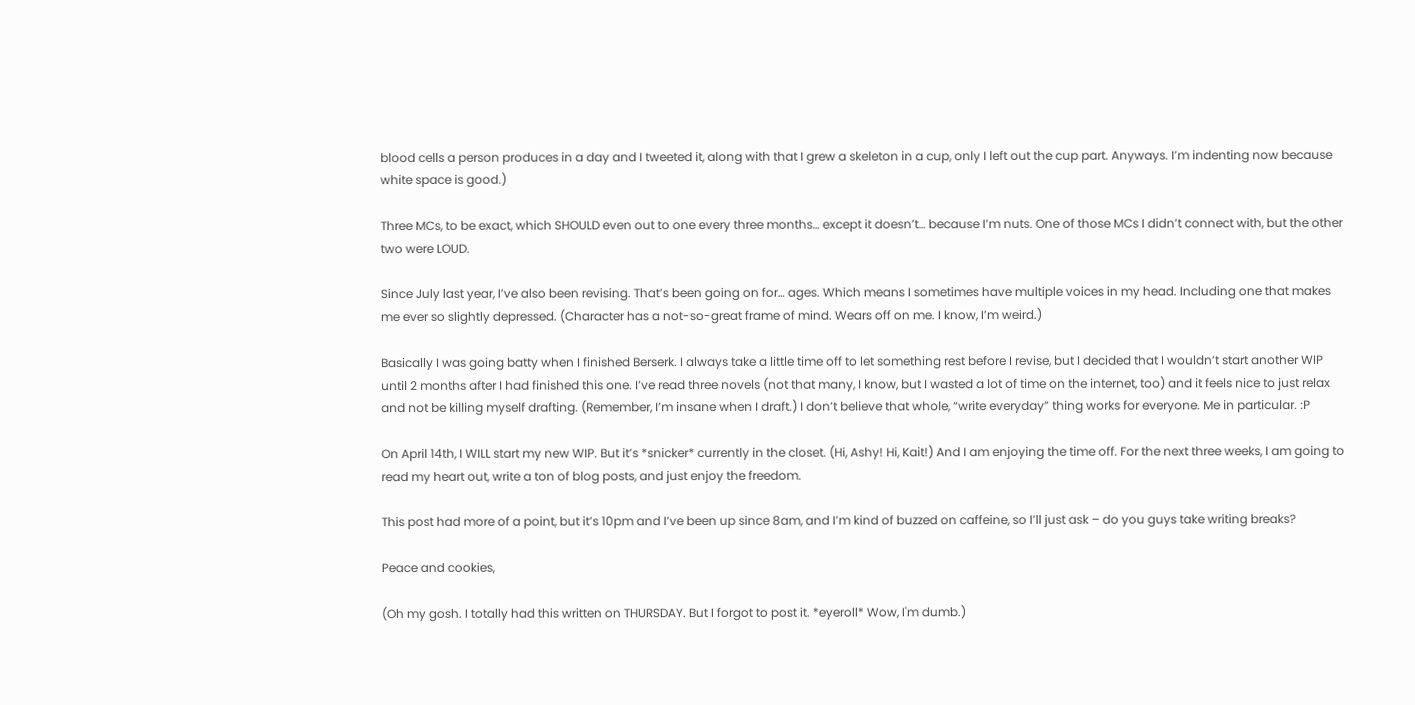blood cells a person produces in a day and I tweeted it, along with that I grew a skeleton in a cup, only I left out the cup part. Anyways. I’m indenting now because white space is good.)

Three MCs, to be exact, which SHOULD even out to one every three months… except it doesn’t… because I’m nuts. One of those MCs I didn’t connect with, but the other two were LOUD.

Since July last year, I’ve also been revising. That’s been going on for… ages. Which means I sometimes have multiple voices in my head. Including one that makes me ever so slightly depressed. (Character has a not-so-great frame of mind. Wears off on me. I know, I’m weird.)

Basically I was going batty when I finished Berserk. I always take a little time off to let something rest before I revise, but I decided that I wouldn’t start another WIP until 2 months after I had finished this one. I’ve read three novels (not that many, I know, but I wasted a lot of time on the internet, too) and it feels nice to just relax and not be killing myself drafting. (Remember, I’m insane when I draft.) I don’t believe that whole, “write everyday” thing works for everyone. Me in particular. :P

On April 14th, I WILL start my new WIP. But it’s *snicker* currently in the closet. (Hi, Ashy! Hi, Kait!) And I am enjoying the time off. For the next three weeks, I am going to read my heart out, write a ton of blog posts, and just enjoy the freedom.

This post had more of a point, but it’s 10pm and I’ve been up since 8am, and I’m kind of buzzed on caffeine, so I’ll just ask – do you guys take writing breaks?

Peace and cookies,

(Oh my gosh. I totally had this written on THURSDAY. But I forgot to post it. *eyeroll* Wow, I'm dumb.)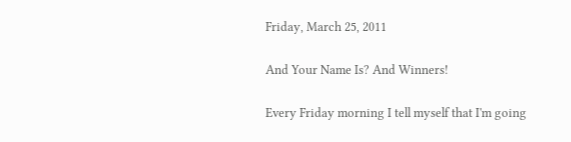Friday, March 25, 2011

And Your Name Is? And Winners!

Every Friday morning I tell myself that I'm going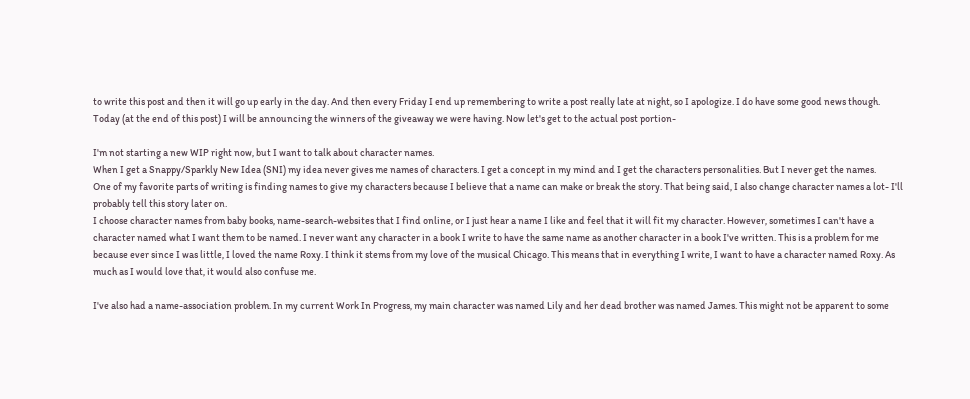to write this post and then it will go up early in the day. And then every Friday I end up remembering to write a post really late at night, so I apologize. I do have some good news though. Today (at the end of this post) I will be announcing the winners of the giveaway we were having. Now let's get to the actual post portion-

I'm not starting a new WIP right now, but I want to talk about character names.
When I get a Snappy/Sparkly New Idea (SNI) my idea never gives me names of characters. I get a concept in my mind and I get the characters personalities. But I never get the names.
One of my favorite parts of writing is finding names to give my characters because I believe that a name can make or break the story. That being said, I also change character names a lot- I'll probably tell this story later on.
I choose character names from baby books, name-search-websites that I find online, or I just hear a name I like and feel that it will fit my character. However, sometimes I can't have a character named what I want them to be named. I never want any character in a book I write to have the same name as another character in a book I've written. This is a problem for me because ever since I was little, I loved the name Roxy. I think it stems from my love of the musical Chicago. This means that in everything I write, I want to have a character named Roxy. As much as I would love that, it would also confuse me.

I've also had a name-association problem. In my current Work In Progress, my main character was named Lily and her dead brother was named James. This might not be apparent to some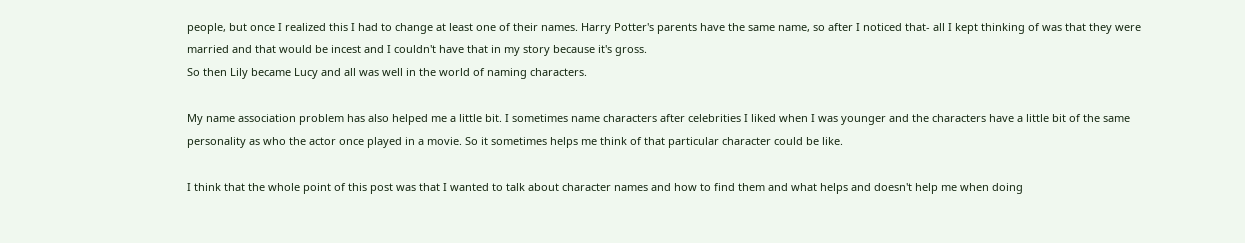people, but once I realized this I had to change at least one of their names. Harry Potter's parents have the same name, so after I noticed that- all I kept thinking of was that they were married and that would be incest and I couldn't have that in my story because it's gross.
So then Lily became Lucy and all was well in the world of naming characters.

My name association problem has also helped me a little bit. I sometimes name characters after celebrities I liked when I was younger and the characters have a little bit of the same personality as who the actor once played in a movie. So it sometimes helps me think of that particular character could be like.

I think that the whole point of this post was that I wanted to talk about character names and how to find them and what helps and doesn't help me when doing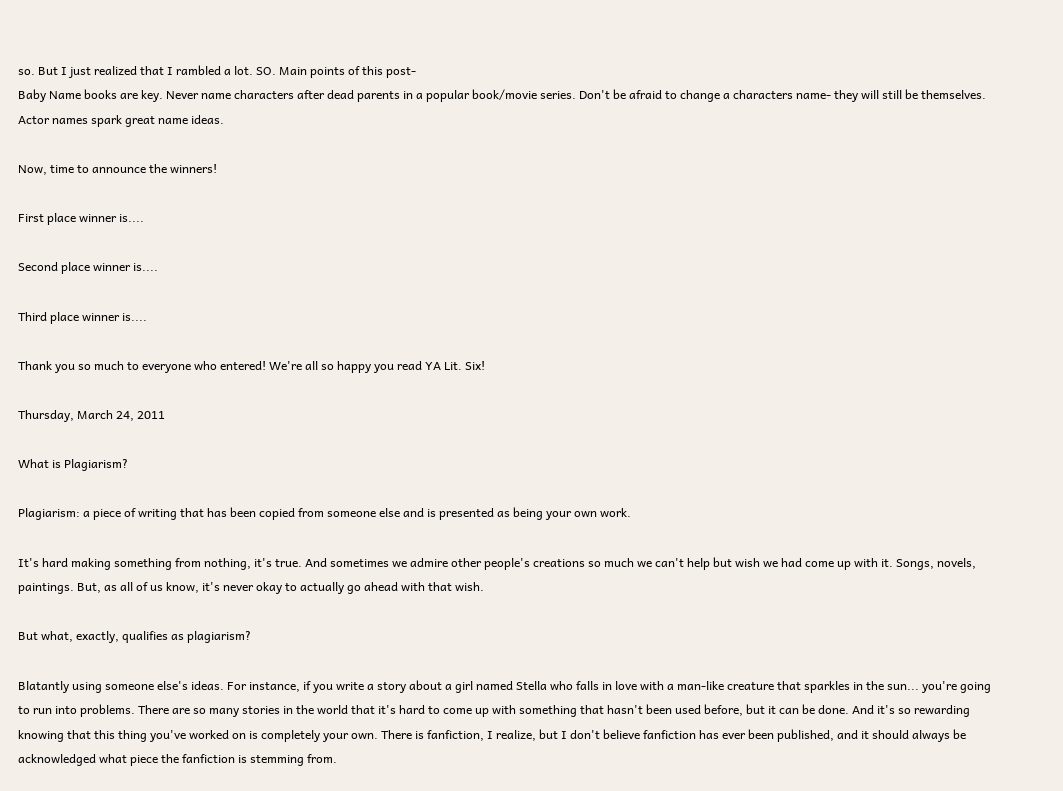so. But I just realized that I rambled a lot. SO. Main points of this post-
Baby Name books are key. Never name characters after dead parents in a popular book/movie series. Don't be afraid to change a characters name- they will still be themselves. Actor names spark great name ideas.

Now, time to announce the winners!

First place winner is....

Second place winner is....

Third place winner is....

Thank you so much to everyone who entered! We're all so happy you read YA Lit. Six!

Thursday, March 24, 2011

What is Plagiarism?

Plagiarism: a piece of writing that has been copied from someone else and is presented as being your own work.

It's hard making something from nothing, it's true. And sometimes we admire other people's creations so much we can't help but wish we had come up with it. Songs, novels, paintings. But, as all of us know, it's never okay to actually go ahead with that wish.

But what, exactly, qualifies as plagiarism?

Blatantly using someone else's ideas. For instance, if you write a story about a girl named Stella who falls in love with a man-like creature that sparkles in the sun... you're going to run into problems. There are so many stories in the world that it's hard to come up with something that hasn't been used before, but it can be done. And it's so rewarding knowing that this thing you've worked on is completely your own. There is fanfiction, I realize, but I don't believe fanfiction has ever been published, and it should always be acknowledged what piece the fanfiction is stemming from.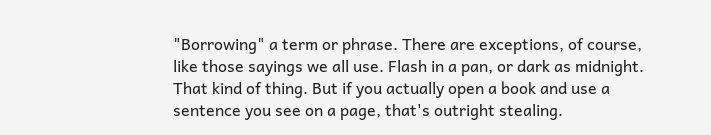"Borrowing" a term or phrase. There are exceptions, of course, like those sayings we all use. Flash in a pan, or dark as midnight. That kind of thing. But if you actually open a book and use a sentence you see on a page, that's outright stealing.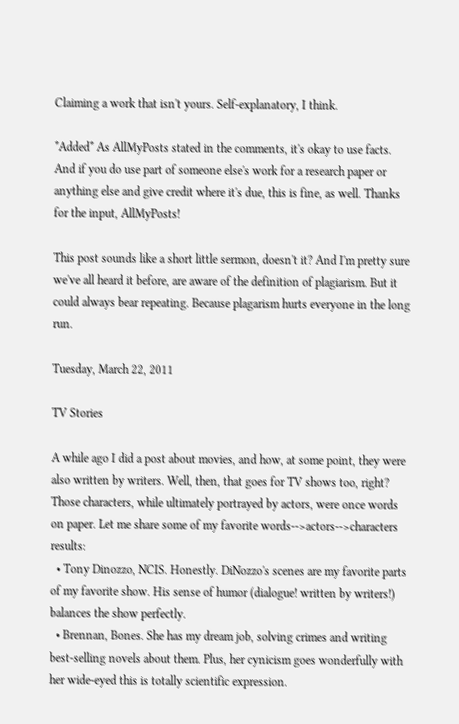Claiming a work that isn't yours. Self-explanatory, I think.

*Added* As AllMyPosts stated in the comments, it's okay to use facts. And if you do use part of someone else's work for a research paper or anything else and give credit where it's due, this is fine, as well. Thanks for the input, AllMyPosts!

This post sounds like a short little sermon, doesn't it? And I'm pretty sure we've all heard it before, are aware of the definition of plagiarism. But it could always bear repeating. Because plagarism hurts everyone in the long run.

Tuesday, March 22, 2011

TV Stories

A while ago I did a post about movies, and how, at some point, they were also written by writers. Well, then, that goes for TV shows too, right? Those characters, while ultimately portrayed by actors, were once words on paper. Let me share some of my favorite words-->actors-->characters results:
  • Tony Dinozzo, NCIS. Honestly. DiNozzo's scenes are my favorite parts of my favorite show. His sense of humor (dialogue! written by writers!) balances the show perfectly.
  • Brennan, Bones. She has my dream job, solving crimes and writing best-selling novels about them. Plus, her cynicism goes wonderfully with her wide-eyed this is totally scientific expression.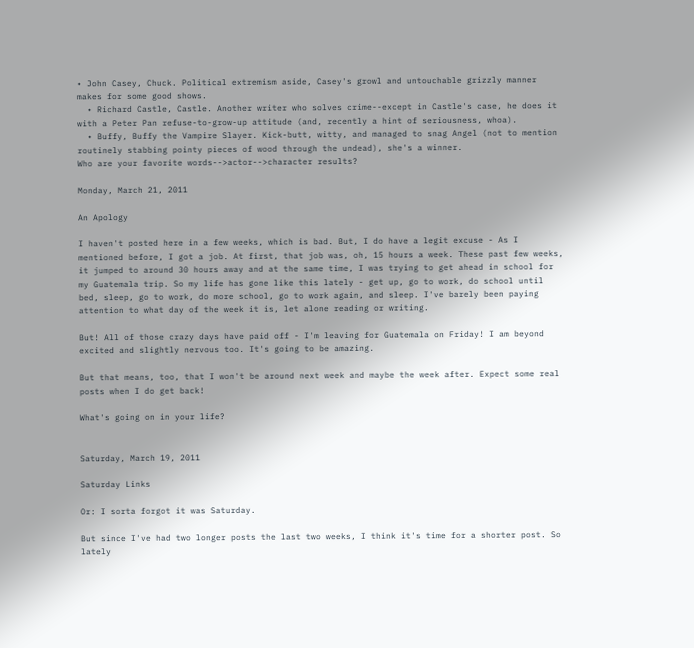• John Casey, Chuck. Political extremism aside, Casey's growl and untouchable grizzly manner makes for some good shows.
  • Richard Castle, Castle. Another writer who solves crime--except in Castle's case, he does it with a Peter Pan refuse-to-grow-up attitude (and, recently a hint of seriousness, whoa).
  • Buffy, Buffy the Vampire Slayer. Kick-butt, witty, and managed to snag Angel (not to mention routinely stabbing pointy pieces of wood through the undead), she's a winner.
Who are your favorite words-->actor-->character results?

Monday, March 21, 2011

An Apology

I haven't posted here in a few weeks, which is bad. But, I do have a legit excuse - As I mentioned before, I got a job. At first, that job was, oh, 15 hours a week. These past few weeks, it jumped to around 30 hours away and at the same time, I was trying to get ahead in school for my Guatemala trip. So my life has gone like this lately - get up, go to work, do school until bed, sleep, go to work, do more school, go to work again, and sleep. I've barely been paying attention to what day of the week it is, let alone reading or writing.

But! All of those crazy days have paid off - I'm leaving for Guatemala on Friday! I am beyond excited and slightly nervous too. It's going to be amazing.

But that means, too, that I won't be around next week and maybe the week after. Expect some real posts when I do get back!

What's going on in your life?


Saturday, March 19, 2011

Saturday Links

Or: I sorta forgot it was Saturday.

But since I've had two longer posts the last two weeks, I think it's time for a shorter post. So lately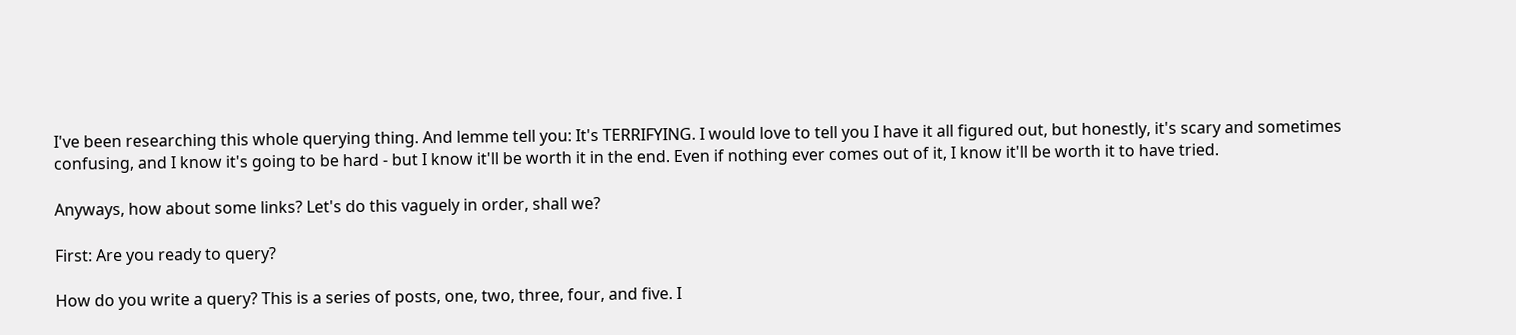I've been researching this whole querying thing. And lemme tell you: It's TERRIFYING. I would love to tell you I have it all figured out, but honestly, it's scary and sometimes confusing, and I know it's going to be hard - but I know it'll be worth it in the end. Even if nothing ever comes out of it, I know it'll be worth it to have tried.

Anyways, how about some links? Let's do this vaguely in order, shall we?

First: Are you ready to query?

How do you write a query? This is a series of posts, one, two, three, four, and five. I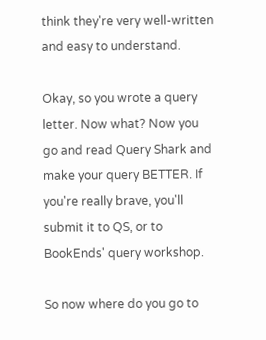think they're very well-written and easy to understand.

Okay, so you wrote a query letter. Now what? Now you go and read Query Shark and make your query BETTER. If you're really brave, you'll submit it to QS, or to BookEnds' query workshop.

So now where do you go to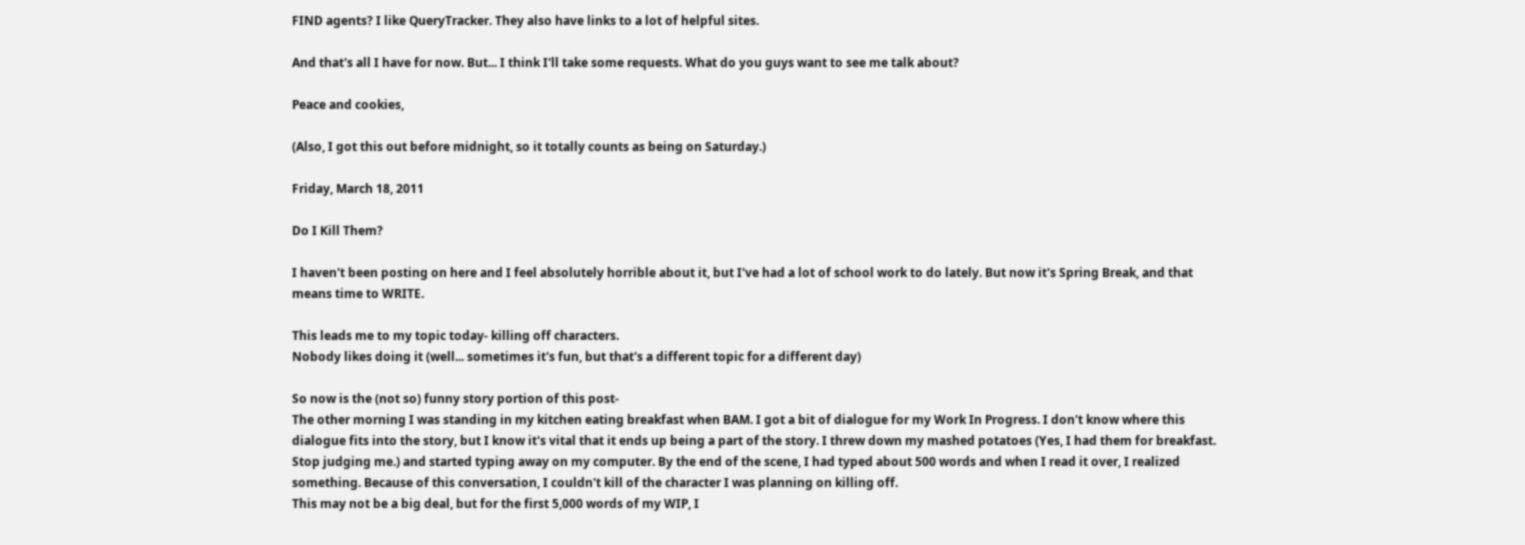FIND agents? I like QueryTracker. They also have links to a lot of helpful sites.

And that's all I have for now. But... I think I'll take some requests. What do you guys want to see me talk about?

Peace and cookies,

(Also, I got this out before midnight, so it totally counts as being on Saturday.)

Friday, March 18, 2011

Do I Kill Them?

I haven't been posting on here and I feel absolutely horrible about it, but I've had a lot of school work to do lately. But now it's Spring Break, and that means time to WRITE.

This leads me to my topic today- killing off characters.
Nobody likes doing it (well... sometimes it's fun, but that's a different topic for a different day)

So now is the (not so) funny story portion of this post-
The other morning I was standing in my kitchen eating breakfast when BAM. I got a bit of dialogue for my Work In Progress. I don't know where this dialogue fits into the story, but I know it's vital that it ends up being a part of the story. I threw down my mashed potatoes (Yes, I had them for breakfast. Stop judging me.) and started typing away on my computer. By the end of the scene, I had typed about 500 words and when I read it over, I realized something. Because of this conversation, I couldn't kill of the character I was planning on killing off.
This may not be a big deal, but for the first 5,000 words of my WIP, I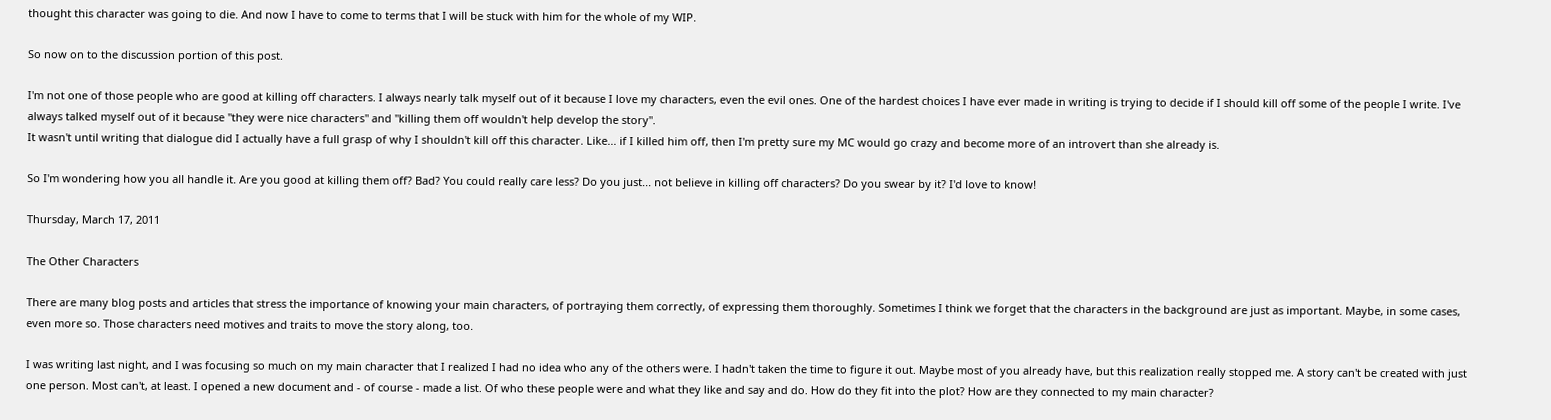thought this character was going to die. And now I have to come to terms that I will be stuck with him for the whole of my WIP.

So now on to the discussion portion of this post.

I'm not one of those people who are good at killing off characters. I always nearly talk myself out of it because I love my characters, even the evil ones. One of the hardest choices I have ever made in writing is trying to decide if I should kill off some of the people I write. I've always talked myself out of it because "they were nice characters" and "killing them off wouldn't help develop the story".
It wasn't until writing that dialogue did I actually have a full grasp of why I shouldn't kill off this character. Like... if I killed him off, then I'm pretty sure my MC would go crazy and become more of an introvert than she already is.

So I'm wondering how you all handle it. Are you good at killing them off? Bad? You could really care less? Do you just... not believe in killing off characters? Do you swear by it? I'd love to know!

Thursday, March 17, 2011

The Other Characters

There are many blog posts and articles that stress the importance of knowing your main characters, of portraying them correctly, of expressing them thoroughly. Sometimes I think we forget that the characters in the background are just as important. Maybe, in some cases, even more so. Those characters need motives and traits to move the story along, too.

I was writing last night, and I was focusing so much on my main character that I realized I had no idea who any of the others were. I hadn't taken the time to figure it out. Maybe most of you already have, but this realization really stopped me. A story can't be created with just one person. Most can't, at least. I opened a new document and - of course - made a list. Of who these people were and what they like and say and do. How do they fit into the plot? How are they connected to my main character?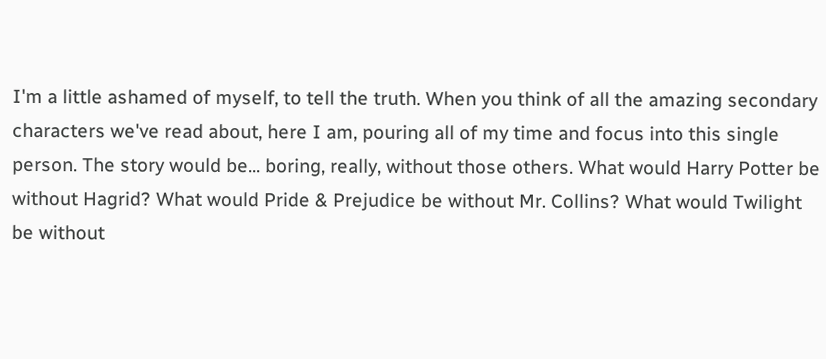I'm a little ashamed of myself, to tell the truth. When you think of all the amazing secondary characters we've read about, here I am, pouring all of my time and focus into this single person. The story would be... boring, really, without those others. What would Harry Potter be without Hagrid? What would Pride & Prejudice be without Mr. Collins? What would Twilight be without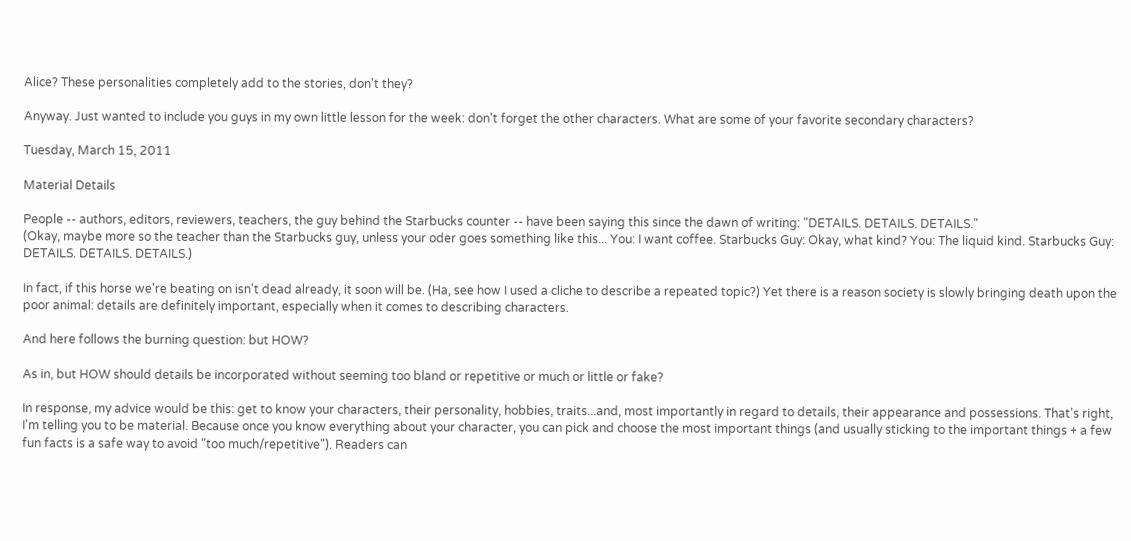Alice? These personalities completely add to the stories, don't they?

Anyway. Just wanted to include you guys in my own little lesson for the week: don't forget the other characters. What are some of your favorite secondary characters?

Tuesday, March 15, 2011

Material Details

People -- authors, editors, reviewers, teachers, the guy behind the Starbucks counter -- have been saying this since the dawn of writing: "DETAILS. DETAILS. DETAILS."
(Okay, maybe more so the teacher than the Starbucks guy, unless your oder goes something like this... You: I want coffee. Starbucks Guy: Okay, what kind? You: The liquid kind. Starbucks Guy: DETAILS. DETAILS. DETAILS.)

In fact, if this horse we're beating on isn't dead already, it soon will be. (Ha, see how I used a cliche to describe a repeated topic?) Yet there is a reason society is slowly bringing death upon the poor animal: details are definitely important, especially when it comes to describing characters.

And here follows the burning question: but HOW?

As in, but HOW should details be incorporated without seeming too bland or repetitive or much or little or fake?

In response, my advice would be this: get to know your characters, their personality, hobbies, traits...and, most importantly in regard to details, their appearance and possessions. That's right, I'm telling you to be material. Because once you know everything about your character, you can pick and choose the most important things (and usually sticking to the important things + a few fun facts is a safe way to avoid "too much/repetitive"). Readers can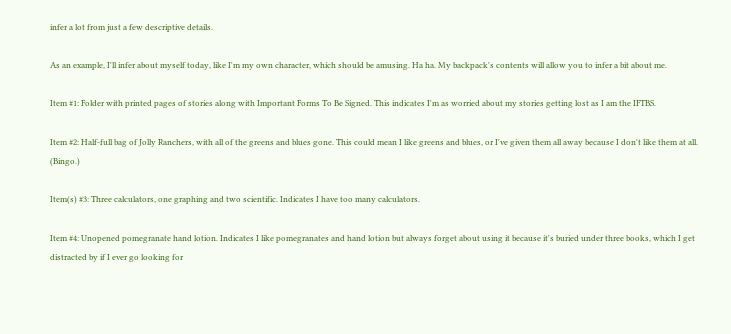infer a lot from just a few descriptive details.

As an example, I'll infer about myself today, like I'm my own character, which should be amusing. Ha ha. My backpack's contents will allow you to infer a bit about me.

Item #1: Folder with printed pages of stories along with Important Forms To Be Signed. This indicates I'm as worried about my stories getting lost as I am the IFTBS.

Item #2: Half-full bag of Jolly Ranchers, with all of the greens and blues gone. This could mean I like greens and blues, or I've given them all away because I don't like them at all. (Bingo.)

Item(s) #3: Three calculators, one graphing and two scientific. Indicates I have too many calculators.

Item #4: Unopened pomegranate hand lotion. Indicates I like pomegranates and hand lotion but always forget about using it because it's buried under three books, which I get distracted by if I ever go looking for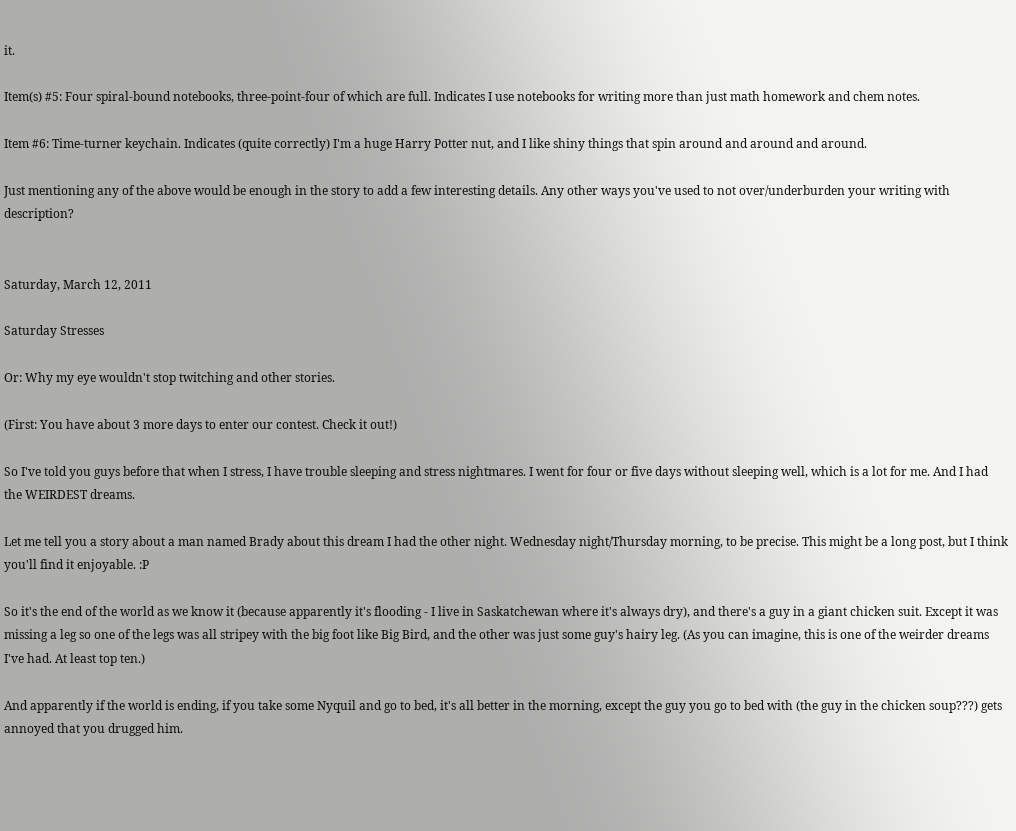it.

Item(s) #5: Four spiral-bound notebooks, three-point-four of which are full. Indicates I use notebooks for writing more than just math homework and chem notes.

Item #6: Time-turner keychain. Indicates (quite correctly) I'm a huge Harry Potter nut, and I like shiny things that spin around and around and around.

Just mentioning any of the above would be enough in the story to add a few interesting details. Any other ways you've used to not over/underburden your writing with description?


Saturday, March 12, 2011

Saturday Stresses

Or: Why my eye wouldn't stop twitching and other stories.

(First: You have about 3 more days to enter our contest. Check it out!)

So I've told you guys before that when I stress, I have trouble sleeping and stress nightmares. I went for four or five days without sleeping well, which is a lot for me. And I had the WEIRDEST dreams.

Let me tell you a story about a man named Brady about this dream I had the other night. Wednesday night/Thursday morning, to be precise. This might be a long post, but I think you'll find it enjoyable. :P

So it's the end of the world as we know it (because apparently it's flooding - I live in Saskatchewan where it's always dry), and there's a guy in a giant chicken suit. Except it was missing a leg so one of the legs was all stripey with the big foot like Big Bird, and the other was just some guy's hairy leg. (As you can imagine, this is one of the weirder dreams I've had. At least top ten.)

And apparently if the world is ending, if you take some Nyquil and go to bed, it's all better in the morning, except the guy you go to bed with (the guy in the chicken soup???) gets annoyed that you drugged him.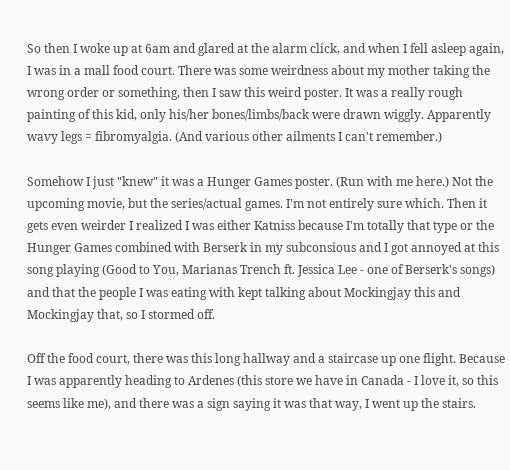So then I woke up at 6am and glared at the alarm click, and when I fell asleep again, I was in a mall food court. There was some weirdness about my mother taking the wrong order or something, then I saw this weird poster. It was a really rough painting of this kid, only his/her bones/limbs/back were drawn wiggly. Apparently wavy legs = fibromyalgia. (And various other ailments I can't remember.)

Somehow I just "knew" it was a Hunger Games poster. (Run with me here.) Not the upcoming movie, but the series/actual games. I'm not entirely sure which. Then it gets even weirder I realized I was either Katniss because I'm totally that type or the Hunger Games combined with Berserk in my subconsious and I got annoyed at this song playing (Good to You, Marianas Trench ft. Jessica Lee - one of Berserk's songs) and that the people I was eating with kept talking about Mockingjay this and Mockingjay that, so I stormed off.

Off the food court, there was this long hallway and a staircase up one flight. Because I was apparently heading to Ardenes (this store we have in Canada - I love it, so this seems like me), and there was a sign saying it was that way, I went up the stairs.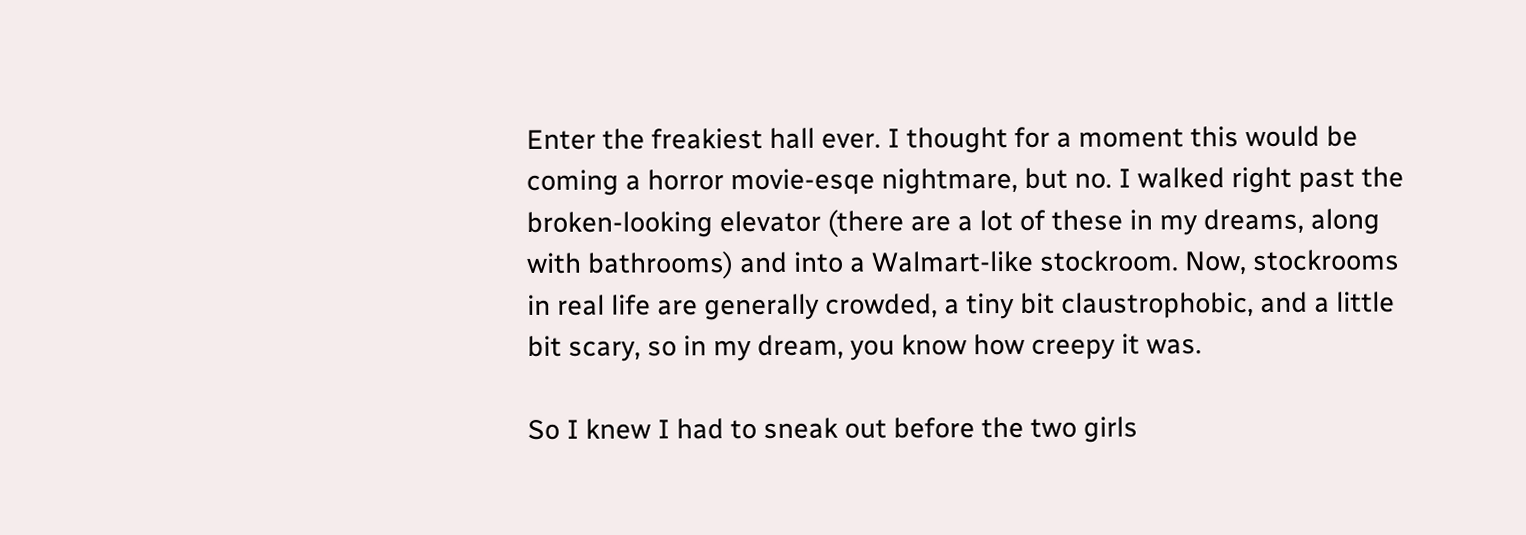Enter the freakiest hall ever. I thought for a moment this would be coming a horror movie-esqe nightmare, but no. I walked right past the broken-looking elevator (there are a lot of these in my dreams, along with bathrooms) and into a Walmart-like stockroom. Now, stockrooms in real life are generally crowded, a tiny bit claustrophobic, and a little bit scary, so in my dream, you know how creepy it was.

So I knew I had to sneak out before the two girls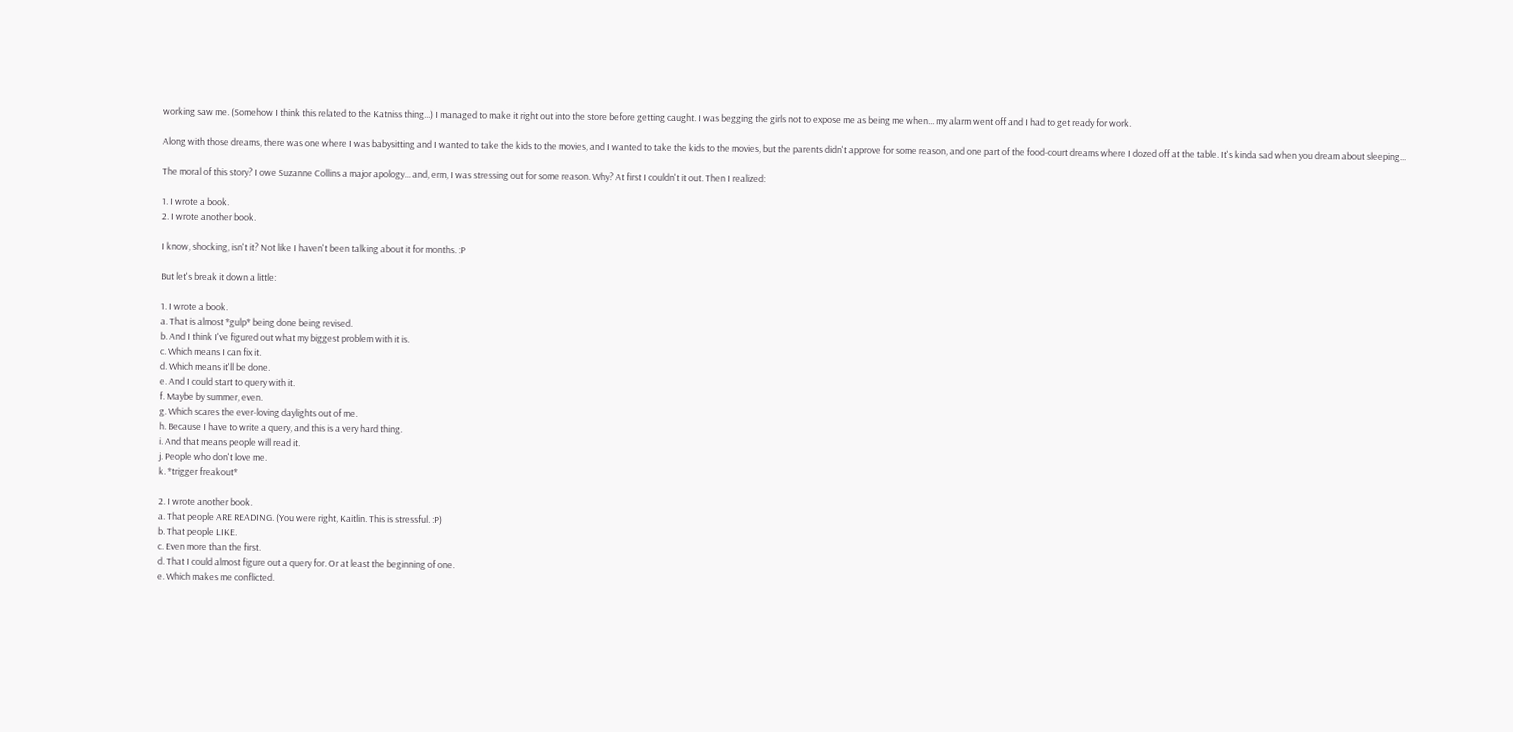working saw me. (Somehow I think this related to the Katniss thing...) I managed to make it right out into the store before getting caught. I was begging the girls not to expose me as being me when... my alarm went off and I had to get ready for work.

Along with those dreams, there was one where I was babysitting and I wanted to take the kids to the movies, and I wanted to take the kids to the movies, but the parents didn't approve for some reason, and one part of the food-court dreams where I dozed off at the table. It's kinda sad when you dream about sleeping...

The moral of this story? I owe Suzanne Collins a major apology... and, erm, I was stressing out for some reason. Why? At first I couldn't it out. Then I realized:

1. I wrote a book.
2. I wrote another book.

I know, shocking, isn't it? Not like I haven't been talking about it for months. :P

But let's break it down a little:

1. I wrote a book.
a. That is almost *gulp* being done being revised.
b. And I think I've figured out what my biggest problem with it is.
c. Which means I can fix it.
d. Which means it'll be done.
e. And I could start to query with it.
f. Maybe by summer, even.
g. Which scares the ever-loving daylights out of me.
h. Because I have to write a query, and this is a very hard thing.
i. And that means people will read it.
j. People who don't love me.
k. *trigger freakout*

2. I wrote another book.
a. That people ARE READING. (You were right, Kaitlin. This is stressful. :P)
b. That people LIKE.
c. Even more than the first.
d. That I could almost figure out a query for. Or at least the beginning of one.
e. Which makes me conflicted.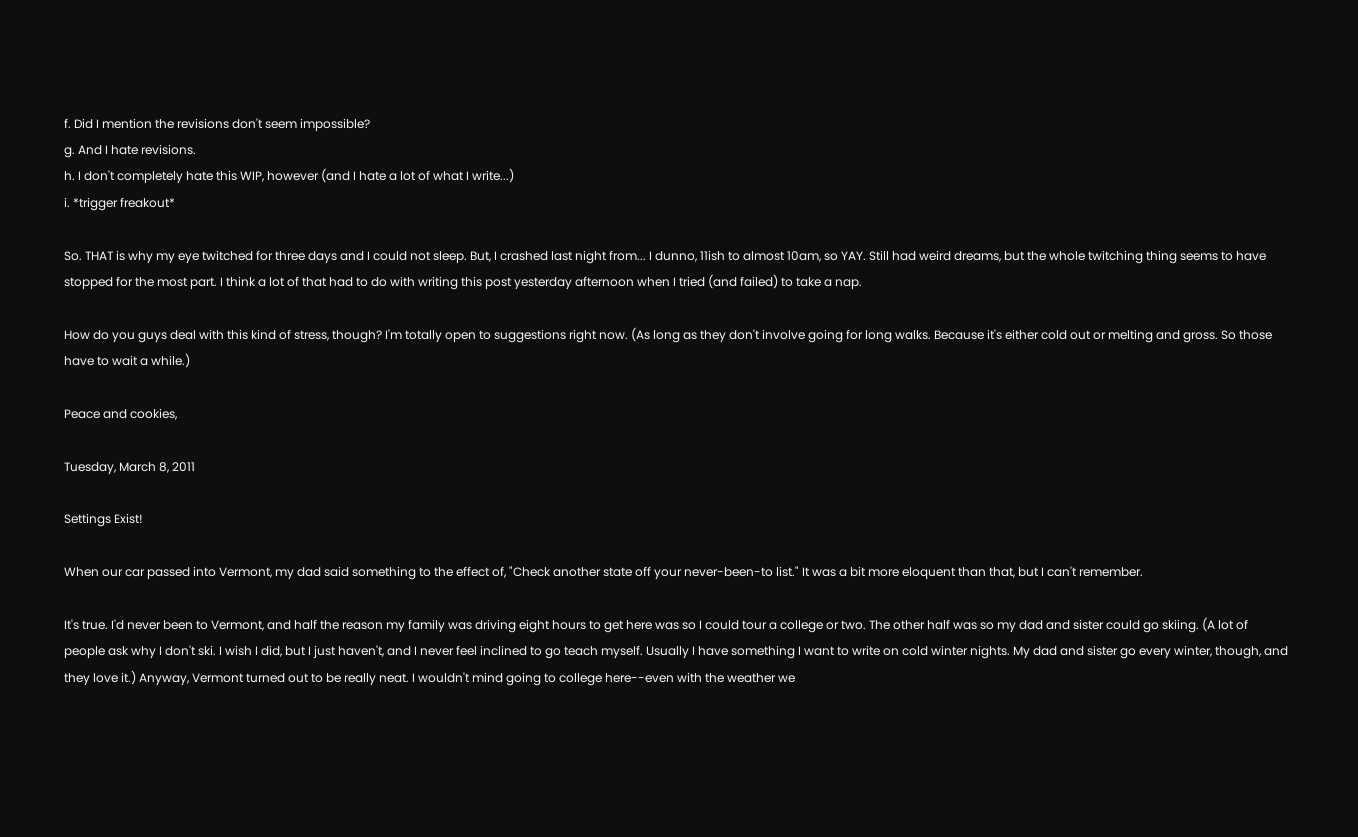f. Did I mention the revisions don't seem impossible?
g. And I hate revisions.
h. I don't completely hate this WIP, however (and I hate a lot of what I write...)
i. *trigger freakout*

So. THAT is why my eye twitched for three days and I could not sleep. But, I crashed last night from... I dunno, 11ish to almost 10am, so YAY. Still had weird dreams, but the whole twitching thing seems to have stopped for the most part. I think a lot of that had to do with writing this post yesterday afternoon when I tried (and failed) to take a nap.

How do you guys deal with this kind of stress, though? I'm totally open to suggestions right now. (As long as they don't involve going for long walks. Because it's either cold out or melting and gross. So those have to wait a while.)

Peace and cookies,

Tuesday, March 8, 2011

Settings Exist!

When our car passed into Vermont, my dad said something to the effect of, "Check another state off your never-been-to list." It was a bit more eloquent than that, but I can't remember.

It's true. I'd never been to Vermont, and half the reason my family was driving eight hours to get here was so I could tour a college or two. The other half was so my dad and sister could go skiing. (A lot of people ask why I don't ski. I wish I did, but I just haven't, and I never feel inclined to go teach myself. Usually I have something I want to write on cold winter nights. My dad and sister go every winter, though, and they love it.) Anyway, Vermont turned out to be really neat. I wouldn't mind going to college here--even with the weather we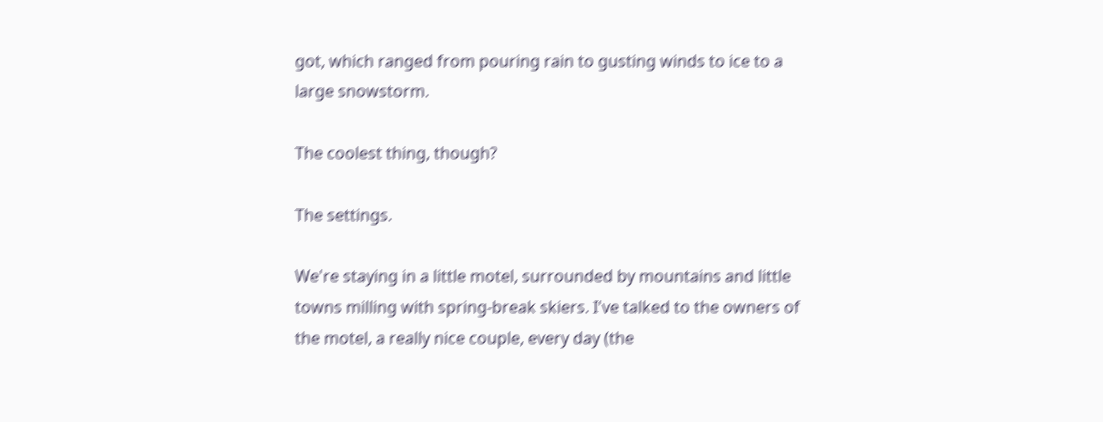got, which ranged from pouring rain to gusting winds to ice to a large snowstorm.

The coolest thing, though?

The settings.

We're staying in a little motel, surrounded by mountains and little towns milling with spring-break skiers. I've talked to the owners of the motel, a really nice couple, every day (the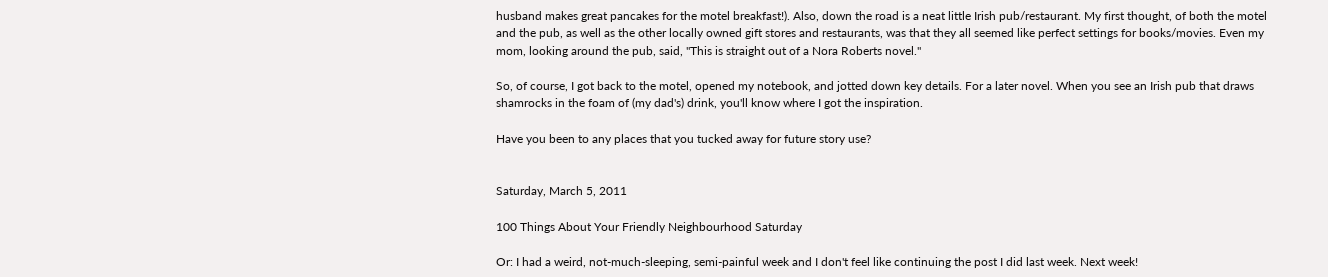husband makes great pancakes for the motel breakfast!). Also, down the road is a neat little Irish pub/restaurant. My first thought, of both the motel and the pub, as well as the other locally owned gift stores and restaurants, was that they all seemed like perfect settings for books/movies. Even my mom, looking around the pub, said, "This is straight out of a Nora Roberts novel."

So, of course, I got back to the motel, opened my notebook, and jotted down key details. For a later novel. When you see an Irish pub that draws shamrocks in the foam of (my dad's) drink, you'll know where I got the inspiration.

Have you been to any places that you tucked away for future story use?


Saturday, March 5, 2011

100 Things About Your Friendly Neighbourhood Saturday

Or: I had a weird, not-much-sleeping, semi-painful week and I don't feel like continuing the post I did last week. Next week!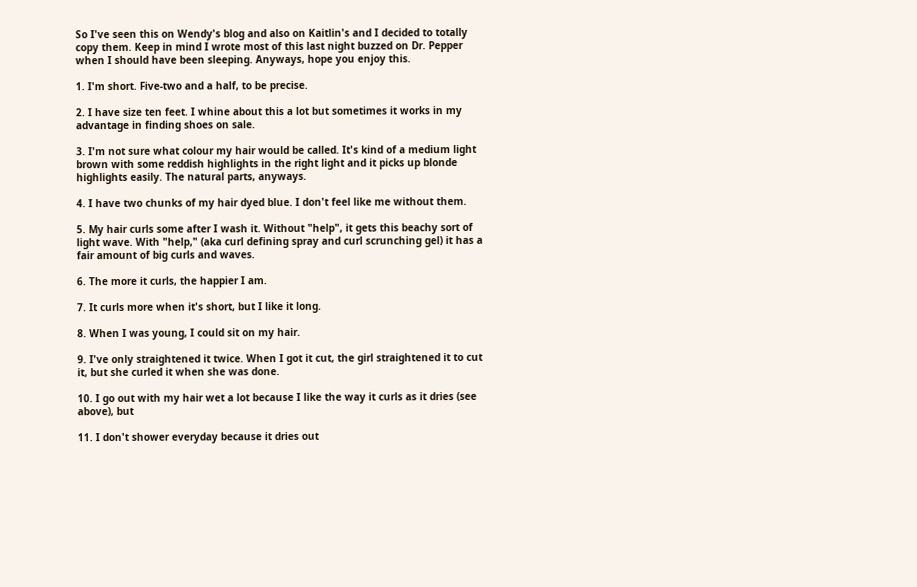So I've seen this on Wendy's blog and also on Kaitlin's and I decided to totally copy them. Keep in mind I wrote most of this last night buzzed on Dr. Pepper when I should have been sleeping. Anyways, hope you enjoy this.

1. I'm short. Five-two and a half, to be precise.

2. I have size ten feet. I whine about this a lot but sometimes it works in my advantage in finding shoes on sale.

3. I'm not sure what colour my hair would be called. It's kind of a medium light brown with some reddish highlights in the right light and it picks up blonde highlights easily. The natural parts, anyways.

4. I have two chunks of my hair dyed blue. I don't feel like me without them.

5. My hair curls some after I wash it. Without "help", it gets this beachy sort of light wave. With "help," (aka curl defining spray and curl scrunching gel) it has a fair amount of big curls and waves.

6. The more it curls, the happier I am.

7. It curls more when it's short, but I like it long.

8. When I was young, I could sit on my hair.

9. I've only straightened it twice. When I got it cut, the girl straightened it to cut it, but she curled it when she was done.

10. I go out with my hair wet a lot because I like the way it curls as it dries (see above), but

11. I don't shower everyday because it dries out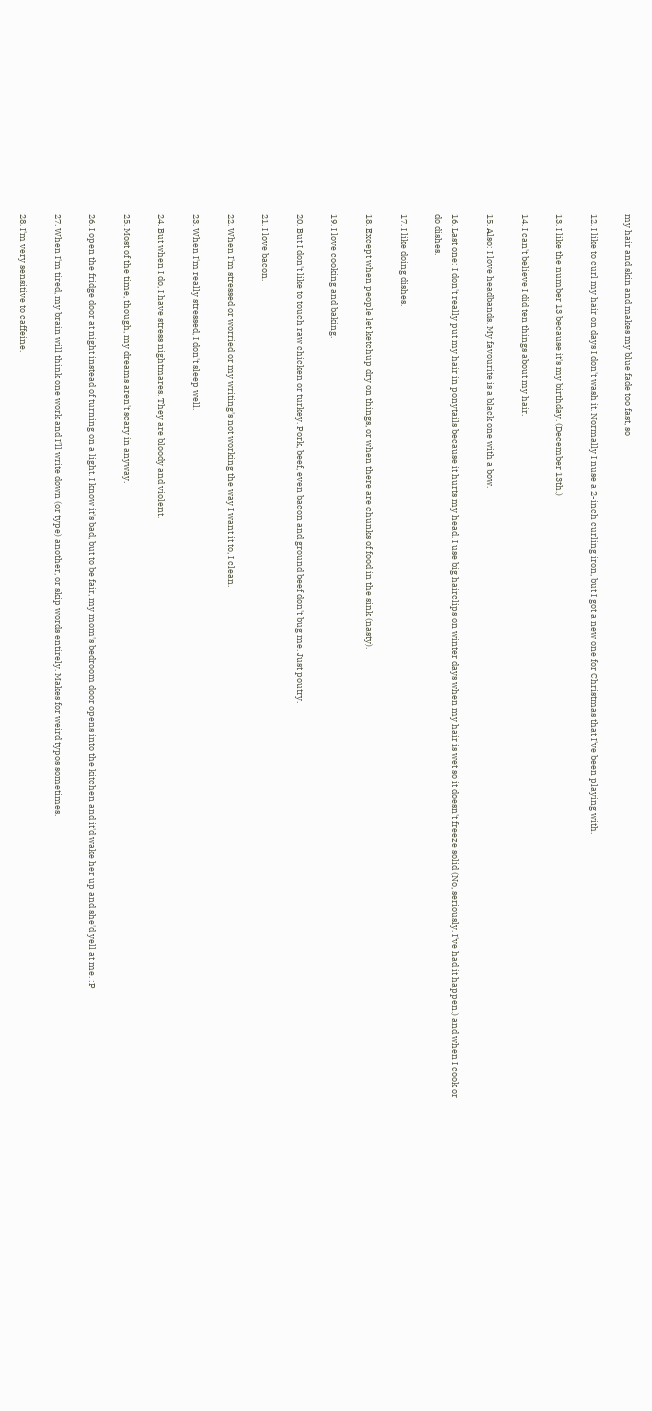my hair and skin and makes my blue fade too fast, so

12. I like to curl my hair on days I don't wash it. Normally I nuse a 2-inch curling iron, but I got a new one for Christmas that I've been playing with.

13. I like the number 13 because it's my birthday. (December 13th.)

14. I can't believe I did ten things about my hair.

15. Also: I love headbands. My favourite is a black one with a bow.

16. Last one: I don't really put my hair in ponytails because it hurts my head. I use big hairclips on winter days when my hair is wet so it doesn't freeze solid (No, seriously. I've had it happen.) and when I cook or do dishes.

17. I like doing dishes.

18. Except when people let ketchup dry on things, or when there are chunks of food in the sink (nasty).

19. I love cooking and baking.

20. But I don't like to touch raw chicken or turkey. Pork, beef, even bacon and ground beef don't bug me. Just poutry.

21. I love bacon.

22. When I'm stressed or worried or my writing's not working the way I want it to, I clean.

23. When I'm really stressed, I don't sleep well.

24. But when I do, I have stress nightmares. They are bloody and violent.

25. Most of the time, though, my dreams aren't scary in anyway.

26. I open the fridge door at night instead of turning on a light. I know it's bad, but to be fair, my mom's bedroom door opens into the kitchen and it'd wake her up and she'd yell at me. :P

27. When I'm tired, my brain will think one work and I'll write down (or type) another, or skip words entirely. Makes for weird typos sometimes.

28. I'm very sensitive to caffeine.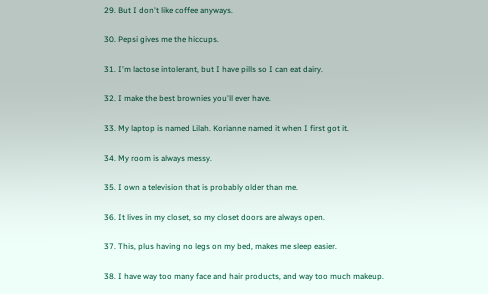29. But I don't like coffee anyways.

30. Pepsi gives me the hiccups.

31. I'm lactose intolerant, but I have pills so I can eat dairy.

32. I make the best brownies you'll ever have.

33. My laptop is named Lilah. Korianne named it when I first got it.

34. My room is always messy.

35. I own a television that is probably older than me.

36. It lives in my closet, so my closet doors are always open.

37. This, plus having no legs on my bed, makes me sleep easier.

38. I have way too many face and hair products, and way too much makeup.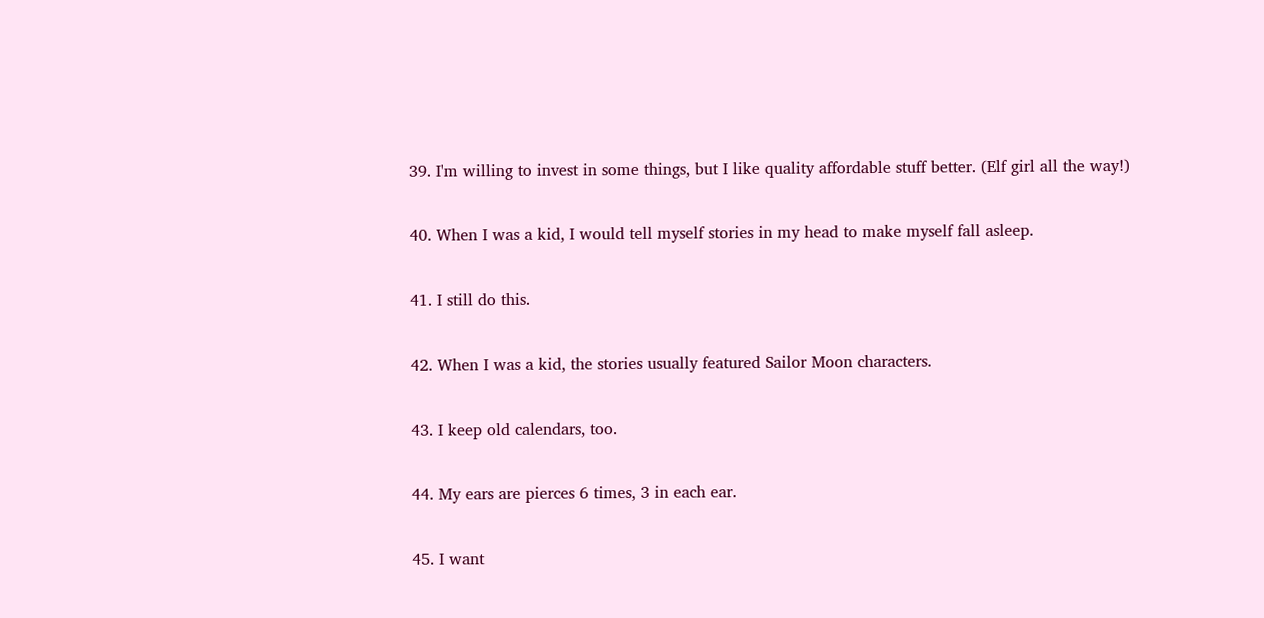39. I'm willing to invest in some things, but I like quality affordable stuff better. (Elf girl all the way!)

40. When I was a kid, I would tell myself stories in my head to make myself fall asleep.

41. I still do this.

42. When I was a kid, the stories usually featured Sailor Moon characters.

43. I keep old calendars, too.

44. My ears are pierces 6 times, 3 in each ear.

45. I want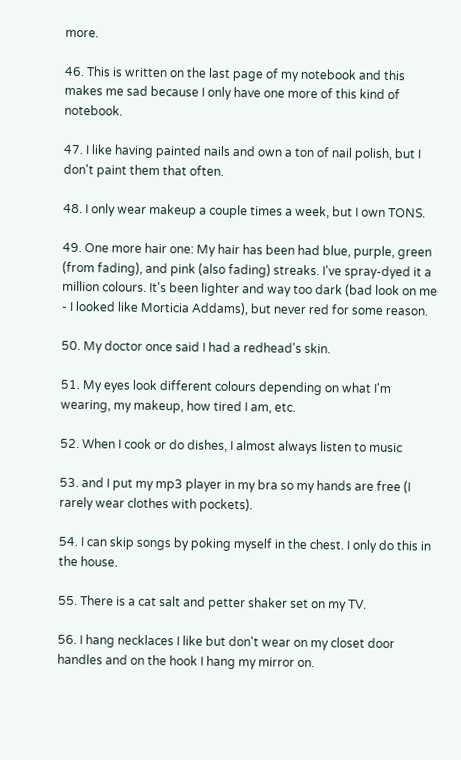more.

46. This is written on the last page of my notebook and this makes me sad because I only have one more of this kind of notebook.

47. I like having painted nails and own a ton of nail polish, but I don't paint them that often.

48. I only wear makeup a couple times a week, but I own TONS.

49. One more hair one: My hair has been had blue, purple, green (from fading), and pink (also fading) streaks. I've spray-dyed it a million colours. It's been lighter and way too dark (bad look on me - I looked like Morticia Addams), but never red for some reason.

50. My doctor once said I had a redhead's skin.

51. My eyes look different colours depending on what I'm wearing, my makeup, how tired I am, etc.

52. When I cook or do dishes, I almost always listen to music

53. and I put my mp3 player in my bra so my hands are free (I rarely wear clothes with pockets).

54. I can skip songs by poking myself in the chest. I only do this in the house.

55. There is a cat salt and petter shaker set on my TV.

56. I hang necklaces I like but don't wear on my closet door handles and on the hook I hang my mirror on.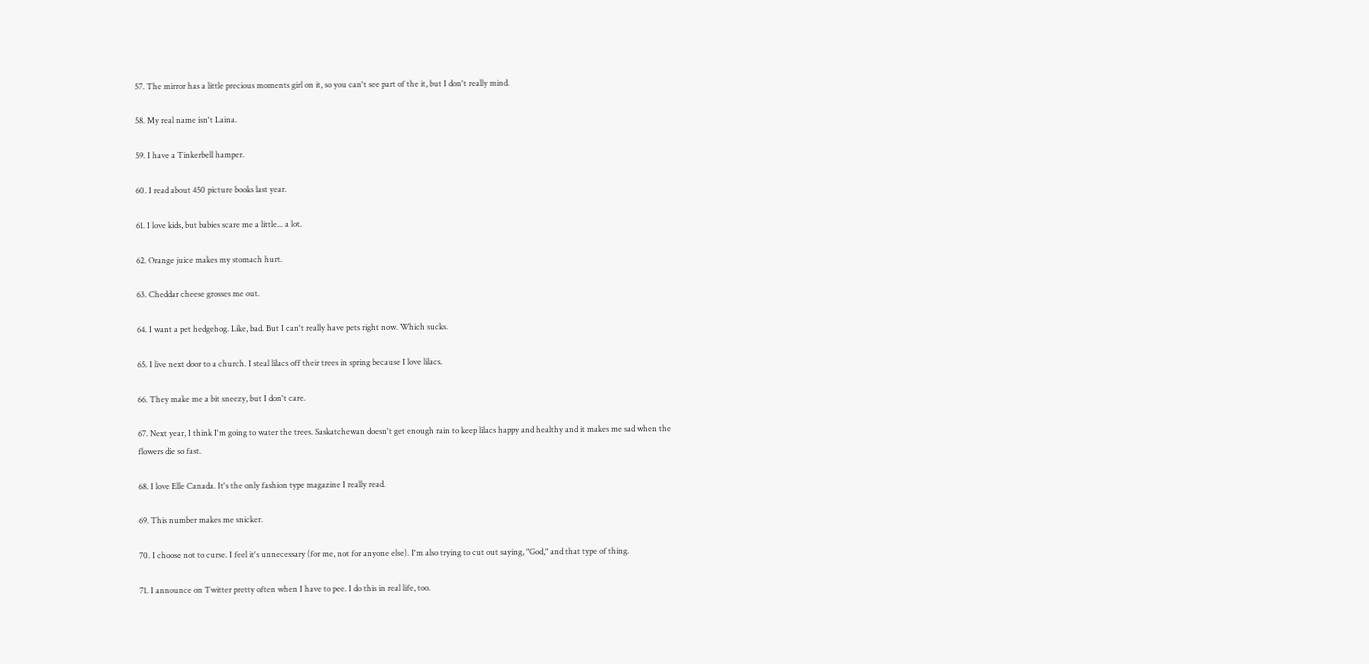57. The mirror has a little precious moments girl on it, so you can't see part of the it, but I don't really mind.

58. My real name isn't Laina.

59. I have a Tinkerbell hamper.

60. I read about 450 picture books last year.

61. I love kids, but babies scare me a little... a lot.

62. Orange juice makes my stomach hurt.

63. Cheddar cheese grosses me out.

64. I want a pet hedgehog. Like, bad. But I can't really have pets right now. Which sucks.

65. I live next door to a church. I steal lilacs off their trees in spring because I love lilacs.

66. They make me a bit sneezy, but I don't care.

67. Next year, I think I'm going to water the trees. Saskatchewan doesn't get enough rain to keep lilacs happy and healthy and it makes me sad when the flowers die so fast.

68. I love Elle Canada. It's the only fashion type magazine I really read.

69. This number makes me snicker.

70. I choose not to curse. I feel it's unnecessary (for me, not for anyone else). I'm also trying to cut out saying, "God," and that type of thing.

71. I announce on Twitter pretty often when I have to pee. I do this in real life, too.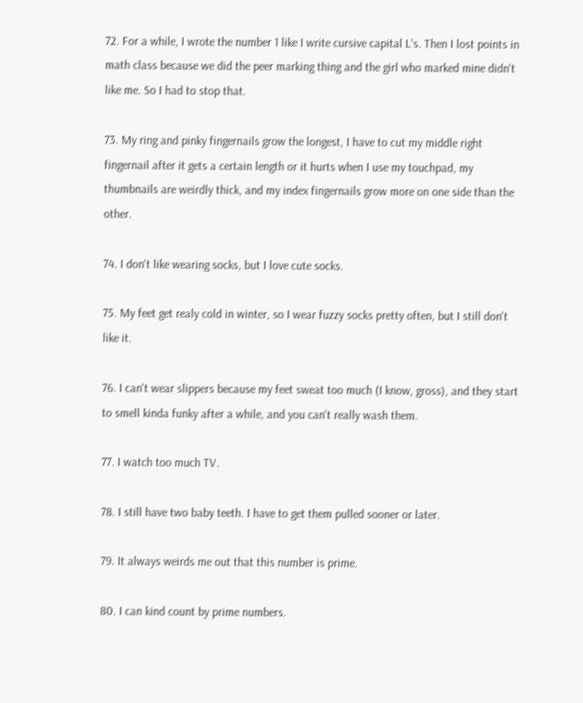72. For a while, I wrote the number 1 like I write cursive capital L's. Then I lost points in math class because we did the peer marking thing and the girl who marked mine didn't like me. So I had to stop that.

73. My ring and pinky fingernails grow the longest, I have to cut my middle right fingernail after it gets a certain length or it hurts when I use my touchpad, my thumbnails are weirdly thick, and my index fingernails grow more on one side than the other.

74. I don't like wearing socks, but I love cute socks.

75. My feet get realy cold in winter, so I wear fuzzy socks pretty often, but I still don't like it.

76. I can't wear slippers because my feet sweat too much (I know, gross), and they start to smell kinda funky after a while, and you can't really wash them.

77. I watch too much TV.

78. I still have two baby teeth. I have to get them pulled sooner or later.

79. It always weirds me out that this number is prime.

80. I can kind count by prime numbers.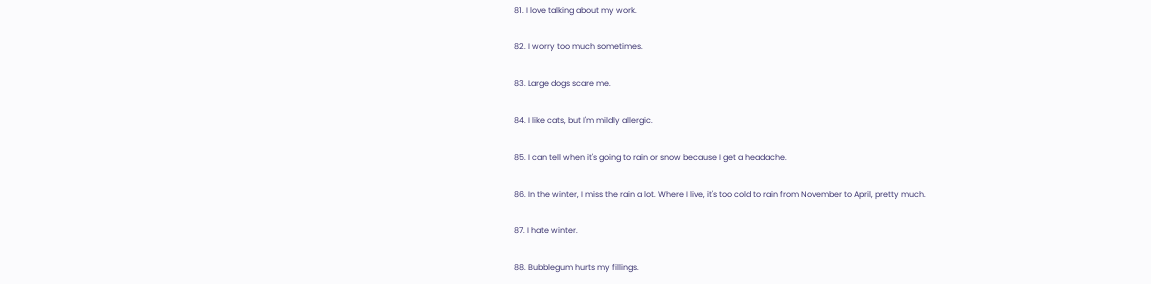81. I love talking about my work.

82. I worry too much sometimes.

83. Large dogs scare me.

84. I like cats, but I'm mildly allergic.

85. I can tell when it's going to rain or snow because I get a headache.

86. In the winter, I miss the rain a lot. Where I live, it's too cold to rain from November to April, pretty much.

87. I hate winter.

88. Bubblegum hurts my fillings.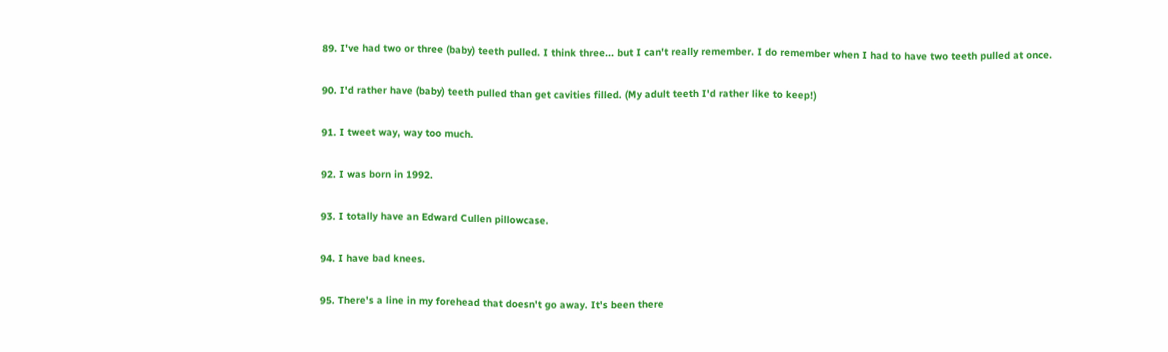89. I've had two or three (baby) teeth pulled. I think three... but I can't really remember. I do remember when I had to have two teeth pulled at once.

90. I'd rather have (baby) teeth pulled than get cavities filled. (My adult teeth I'd rather like to keep!)

91. I tweet way, way too much.

92. I was born in 1992.

93. I totally have an Edward Cullen pillowcase.

94. I have bad knees.

95. There's a line in my forehead that doesn't go away. It's been there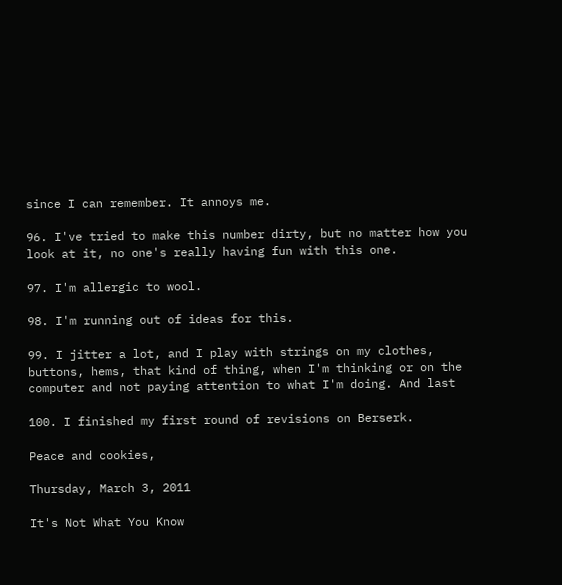since I can remember. It annoys me.

96. I've tried to make this number dirty, but no matter how you look at it, no one's really having fun with this one.

97. I'm allergic to wool.

98. I'm running out of ideas for this.

99. I jitter a lot, and I play with strings on my clothes, buttons, hems, that kind of thing, when I'm thinking or on the computer and not paying attention to what I'm doing. And last

100. I finished my first round of revisions on Berserk.

Peace and cookies,

Thursday, March 3, 2011

It's Not What You Know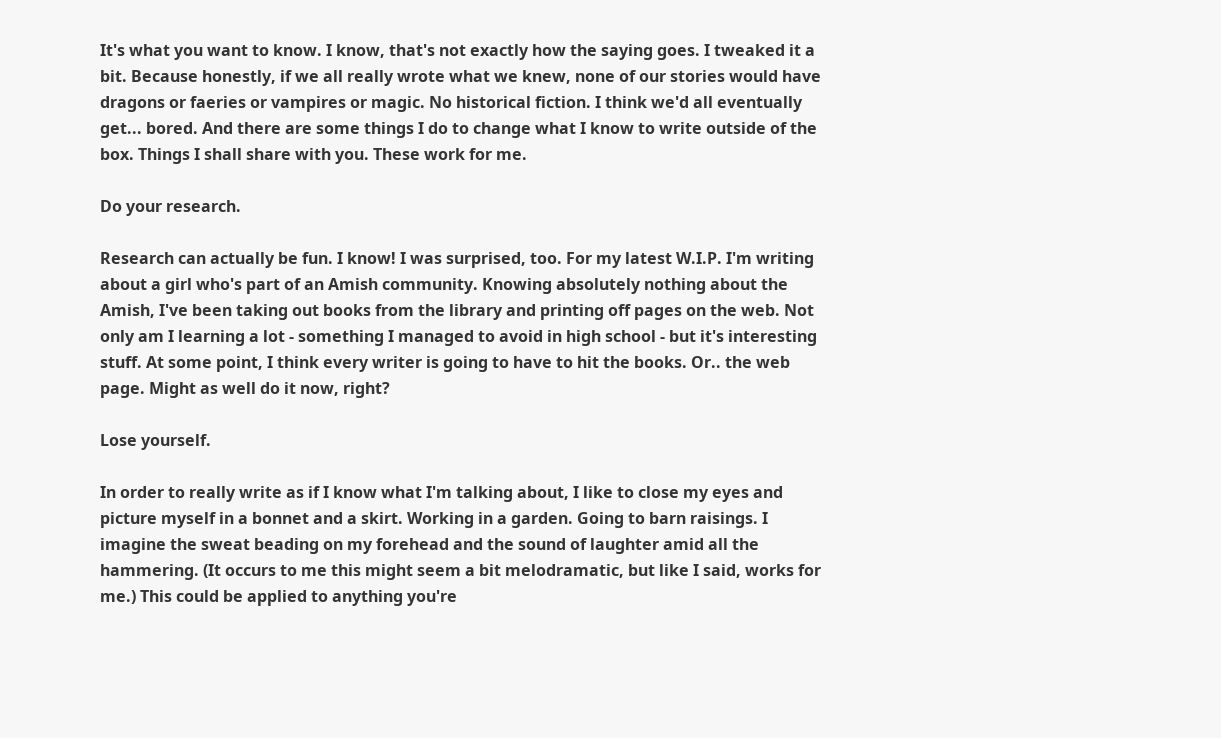It's what you want to know. I know, that's not exactly how the saying goes. I tweaked it a bit. Because honestly, if we all really wrote what we knew, none of our stories would have dragons or faeries or vampires or magic. No historical fiction. I think we'd all eventually get... bored. And there are some things I do to change what I know to write outside of the box. Things I shall share with you. These work for me.

Do your research.

Research can actually be fun. I know! I was surprised, too. For my latest W.I.P. I'm writing about a girl who's part of an Amish community. Knowing absolutely nothing about the Amish, I've been taking out books from the library and printing off pages on the web. Not only am I learning a lot - something I managed to avoid in high school - but it's interesting stuff. At some point, I think every writer is going to have to hit the books. Or.. the web page. Might as well do it now, right?

Lose yourself.

In order to really write as if I know what I'm talking about, I like to close my eyes and picture myself in a bonnet and a skirt. Working in a garden. Going to barn raisings. I imagine the sweat beading on my forehead and the sound of laughter amid all the hammering. (It occurs to me this might seem a bit melodramatic, but like I said, works for me.) This could be applied to anything you're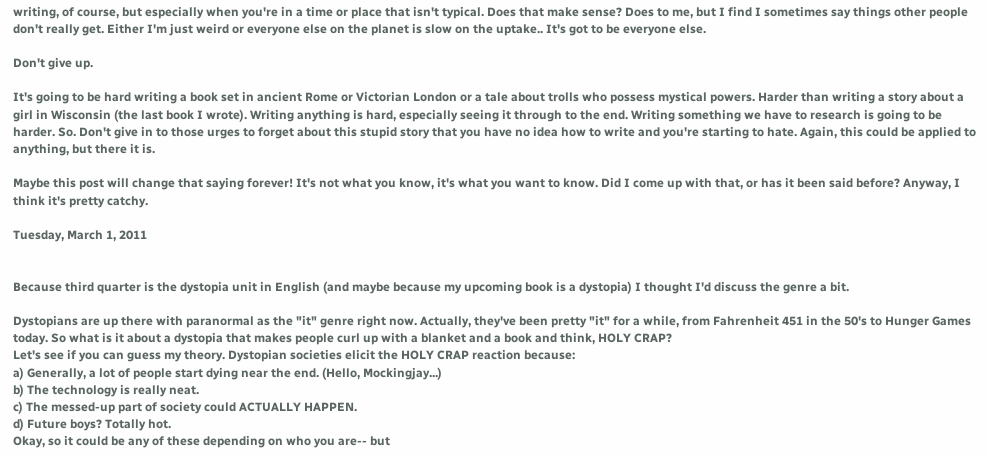writing, of course, but especially when you're in a time or place that isn't typical. Does that make sense? Does to me, but I find I sometimes say things other people don't really get. Either I'm just weird or everyone else on the planet is slow on the uptake.. It's got to be everyone else.

Don't give up.

It's going to be hard writing a book set in ancient Rome or Victorian London or a tale about trolls who possess mystical powers. Harder than writing a story about a girl in Wisconsin (the last book I wrote). Writing anything is hard, especially seeing it through to the end. Writing something we have to research is going to be harder. So. Don't give in to those urges to forget about this stupid story that you have no idea how to write and you're starting to hate. Again, this could be applied to anything, but there it is.

Maybe this post will change that saying forever! It's not what you know, it's what you want to know. Did I come up with that, or has it been said before? Anyway, I think it's pretty catchy.

Tuesday, March 1, 2011


Because third quarter is the dystopia unit in English (and maybe because my upcoming book is a dystopia) I thought I'd discuss the genre a bit.

Dystopians are up there with paranormal as the "it" genre right now. Actually, they've been pretty "it" for a while, from Fahrenheit 451 in the 50's to Hunger Games today. So what is it about a dystopia that makes people curl up with a blanket and a book and think, HOLY CRAP?
Let's see if you can guess my theory. Dystopian societies elicit the HOLY CRAP reaction because:
a) Generally, a lot of people start dying near the end. (Hello, Mockingjay...)
b) The technology is really neat.
c) The messed-up part of society could ACTUALLY HAPPEN.
d) Future boys? Totally hot.
Okay, so it could be any of these depending on who you are-- but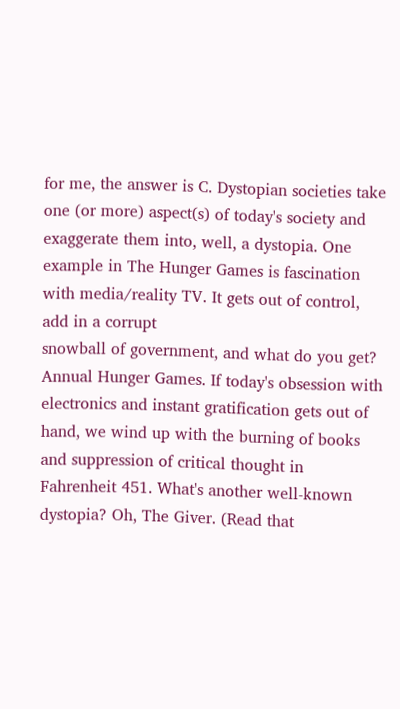for me, the answer is C. Dystopian societies take one (or more) aspect(s) of today's society and exaggerate them into, well, a dystopia. One example in The Hunger Games is fascination with media/reality TV. It gets out of control, add in a corrupt
snowball of government, and what do you get? Annual Hunger Games. If today's obsession with electronics and instant gratification gets out of hand, we wind up with the burning of books and suppression of critical thought in Fahrenheit 451. What's another well-known dystopia? Oh, The Giver. (Read that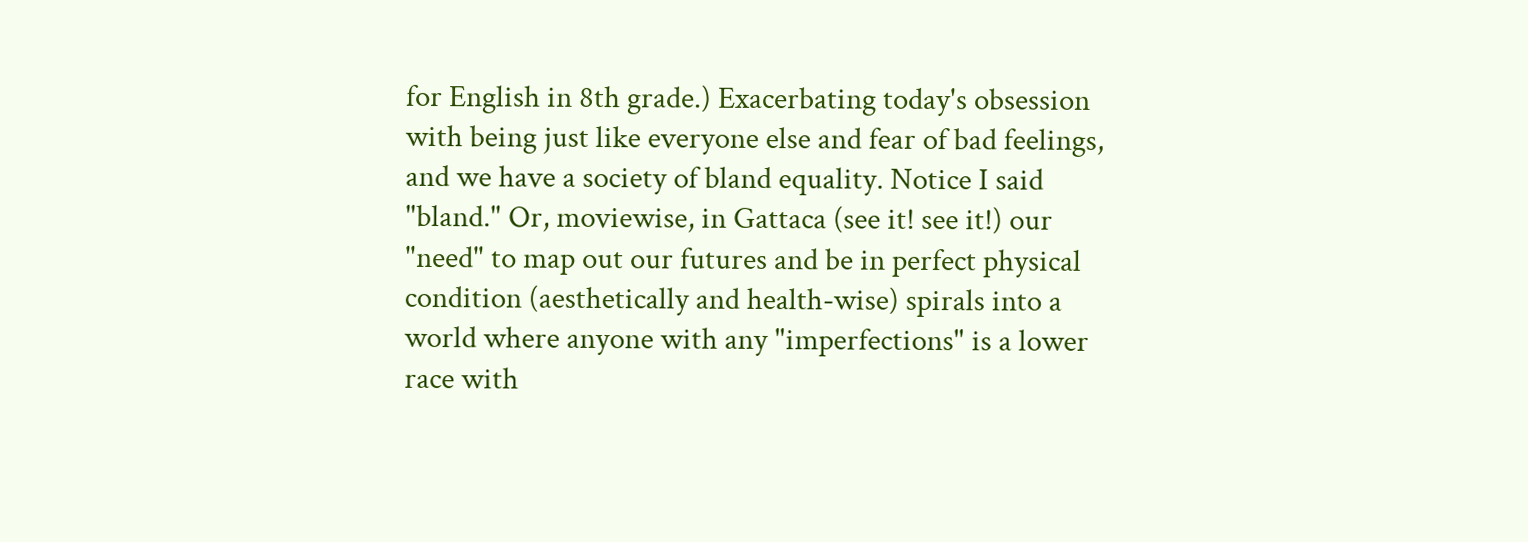for English in 8th grade.) Exacerbating today's obsession with being just like everyone else and fear of bad feelings, and we have a society of bland equality. Notice I said "bland." Or, moviewise, in Gattaca (see it! see it!) our "need" to map out our futures and be in perfect physical condition (aesthetically and health-wise) spirals into a world where anyone with any "imperfections" is a lower race with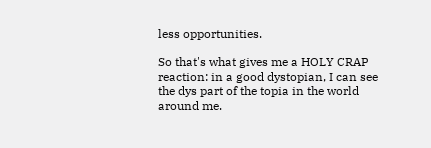less opportunities.

So that's what gives me a HOLY CRAP reaction: in a good dystopian, I can see the dys part of the topia in the world around me.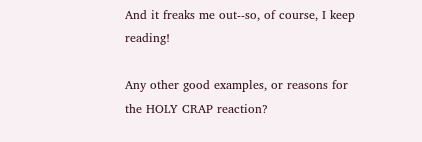And it freaks me out--so, of course, I keep reading!

Any other good examples, or reasons for the HOLY CRAP reaction?